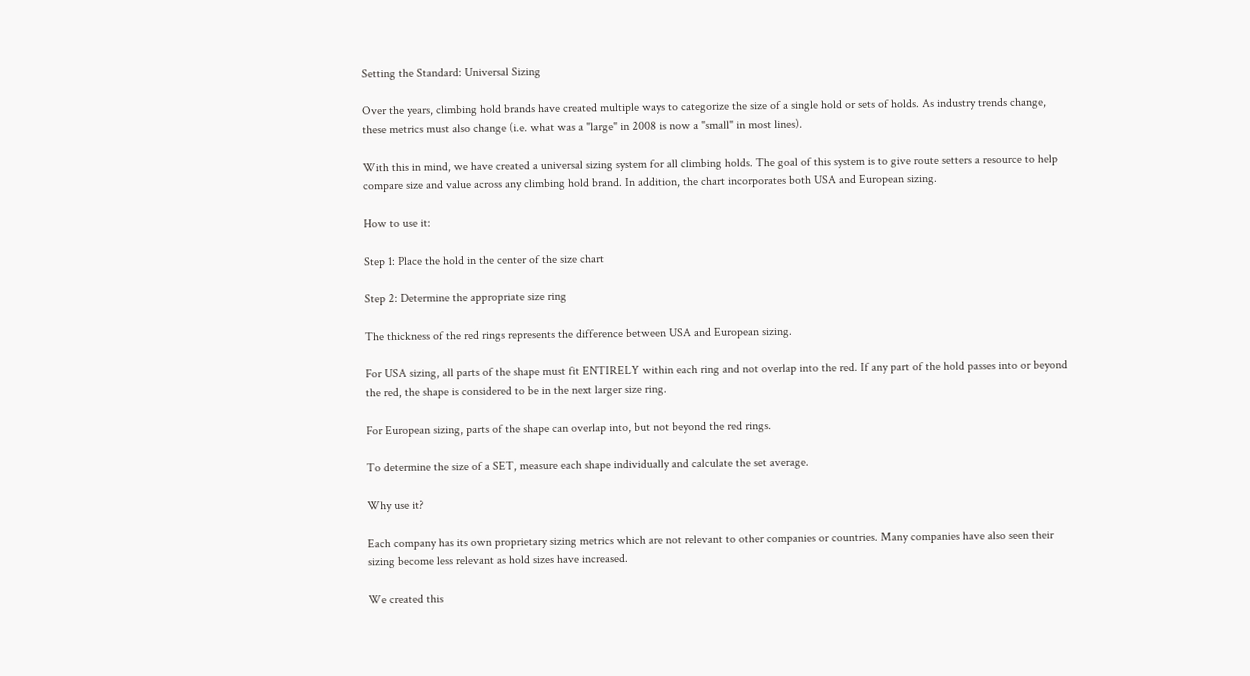Setting the Standard: Universal Sizing

Over the years, climbing hold brands have created multiple ways to categorize the size of a single hold or sets of holds. As industry trends change, these metrics must also change (i.e. what was a "large" in 2008 is now a "small" in most lines).

With this in mind, we have created a universal sizing system for all climbing holds. The goal of this system is to give route setters a resource to help compare size and value across any climbing hold brand. In addition, the chart incorporates both USA and European sizing.

How to use it:

Step 1: Place the hold in the center of the size chart

Step 2: Determine the appropriate size ring

The thickness of the red rings represents the difference between USA and European sizing.

For USA sizing, all parts of the shape must fit ENTIRELY within each ring and not overlap into the red. If any part of the hold passes into or beyond the red, the shape is considered to be in the next larger size ring.

For European sizing, parts of the shape can overlap into, but not beyond the red rings.

To determine the size of a SET, measure each shape individually and calculate the set average.

Why use it?

Each company has its own proprietary sizing metrics which are not relevant to other companies or countries. Many companies have also seen their sizing become less relevant as hold sizes have increased.

We created this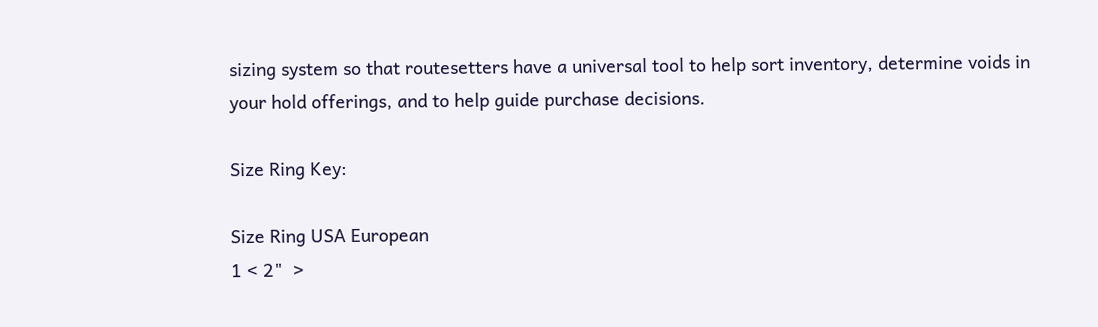sizing system so that routesetters have a universal tool to help sort inventory, determine voids in your hold offerings, and to help guide purchase decisions.

Size Ring Key:

Size Ring USA European
1 < 2"  >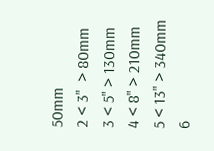50mm
2 < 3"  > 80mm
3 < 5" > 130mm
4 < 8" > 210mm
5 < 13" > 340mm
6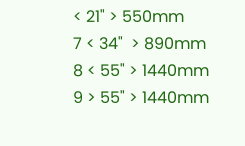< 21" > 550mm
7 < 34"  > 890mm
8 < 55" > 1440mm
9 > 55" > 1440mm